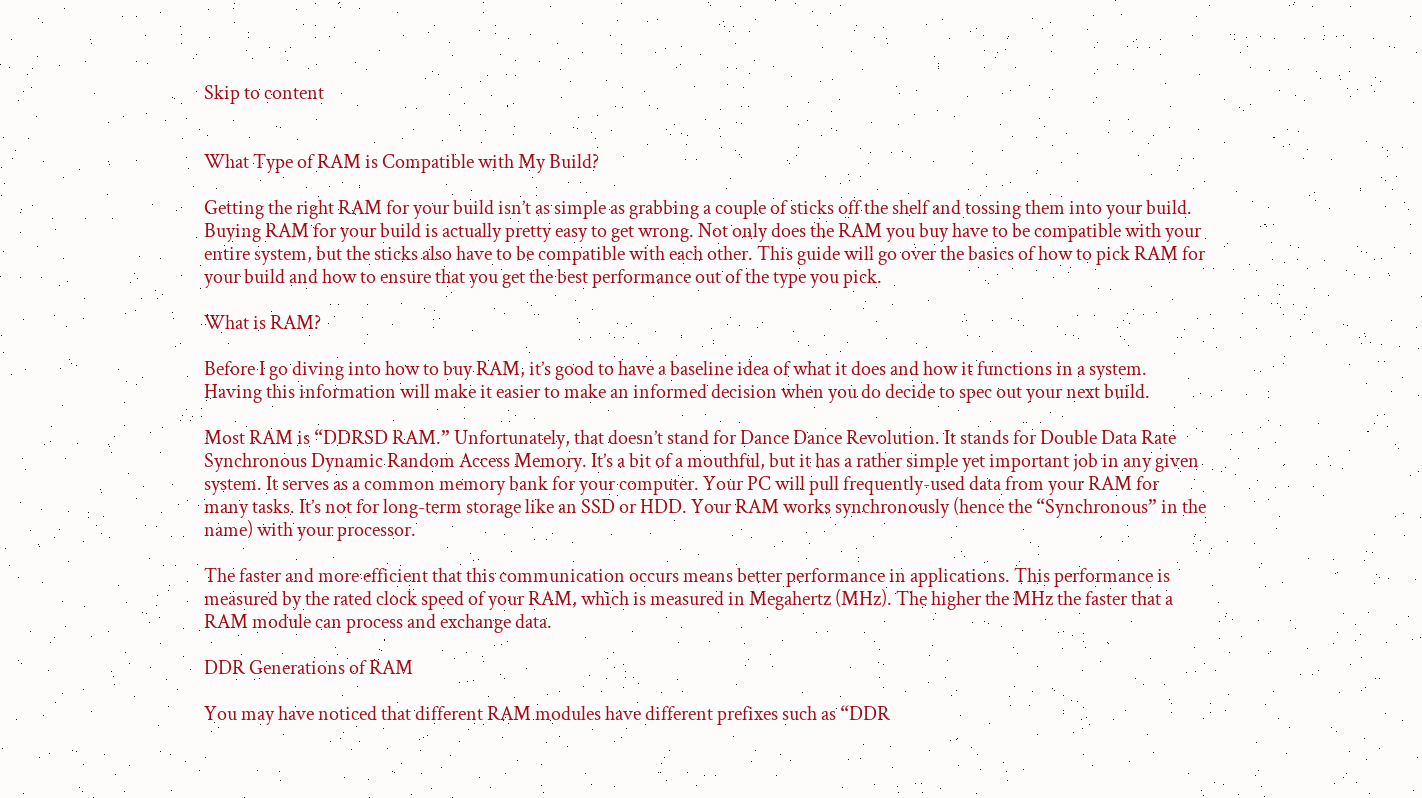Skip to content


What Type of RAM is Compatible with My Build?

Getting the right RAM for your build isn’t as simple as grabbing a couple of sticks off the shelf and tossing them into your build. Buying RAM for your build is actually pretty easy to get wrong. Not only does the RAM you buy have to be compatible with your entire system, but the sticks also have to be compatible with each other. This guide will go over the basics of how to pick RAM for your build and how to ensure that you get the best performance out of the type you pick.

What is RAM?

Before I go diving into how to buy RAM, it’s good to have a baseline idea of what it does and how it functions in a system. Having this information will make it easier to make an informed decision when you do decide to spec out your next build.

Most RAM is “DDRSD RAM.” Unfortunately, that doesn’t stand for Dance Dance Revolution. It stands for Double Data Rate Synchronous Dynamic Random Access Memory. It’s a bit of a mouthful, but it has a rather simple yet important job in any given system. It serves as a common memory bank for your computer. Your PC will pull frequently-used data from your RAM for many tasks. It’s not for long-term storage like an SSD or HDD. Your RAM works synchronously (hence the “Synchronous” in the name) with your processor.

The faster and more efficient that this communication occurs means better performance in applications. This performance is measured by the rated clock speed of your RAM, which is measured in Megahertz (MHz). The higher the MHz the faster that a RAM module can process and exchange data.

DDR Generations of RAM

You may have noticed that different RAM modules have different prefixes such as “DDR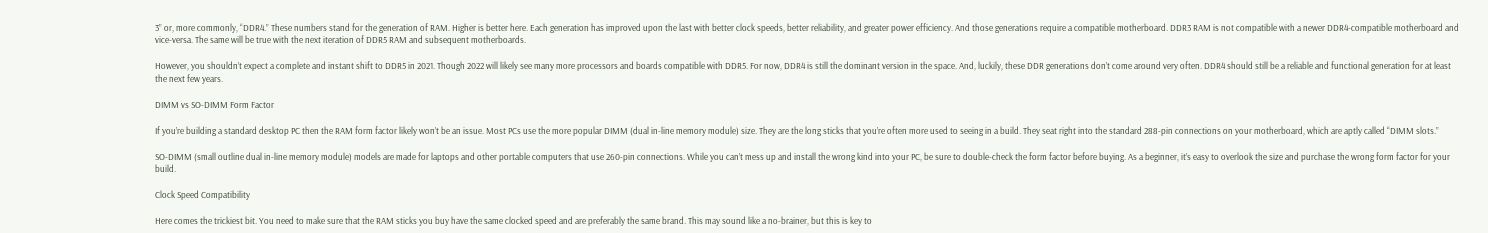3” or, more commonly, “DDR4.” These numbers stand for the generation of RAM. Higher is better here. Each generation has improved upon the last with better clock speeds, better reliability, and greater power efficiency. And those generations require a compatible motherboard. DDR3 RAM is not compatible with a newer DDR4-compatible motherboard and vice-versa. The same will be true with the next iteration of DDR5 RAM and subsequent motherboards.

However, you shouldn’t expect a complete and instant shift to DDR5 in 2021. Though 2022 will likely see many more processors and boards compatible with DDR5. For now, DDR4 is still the dominant version in the space. And, luckily, these DDR generations don’t come around very often. DDR4 should still be a reliable and functional generation for at least the next few years.

DIMM vs SO-DIMM Form Factor

If you’re building a standard desktop PC then the RAM form factor likely won’t be an issue. Most PCs use the more popular DIMM (dual in-line memory module) size. They are the long sticks that you’re often more used to seeing in a build. They seat right into the standard 288-pin connections on your motherboard, which are aptly called “DIMM slots.”

SO-DIMM (small outline dual in-line memory module) models are made for laptops and other portable computers that use 260-pin connections. While you can’t mess up and install the wrong kind into your PC, be sure to double-check the form factor before buying. As a beginner, it’s easy to overlook the size and purchase the wrong form factor for your build.

Clock Speed Compatibility

Here comes the trickiest bit. You need to make sure that the RAM sticks you buy have the same clocked speed and are preferably the same brand. This may sound like a no-brainer, but this is key to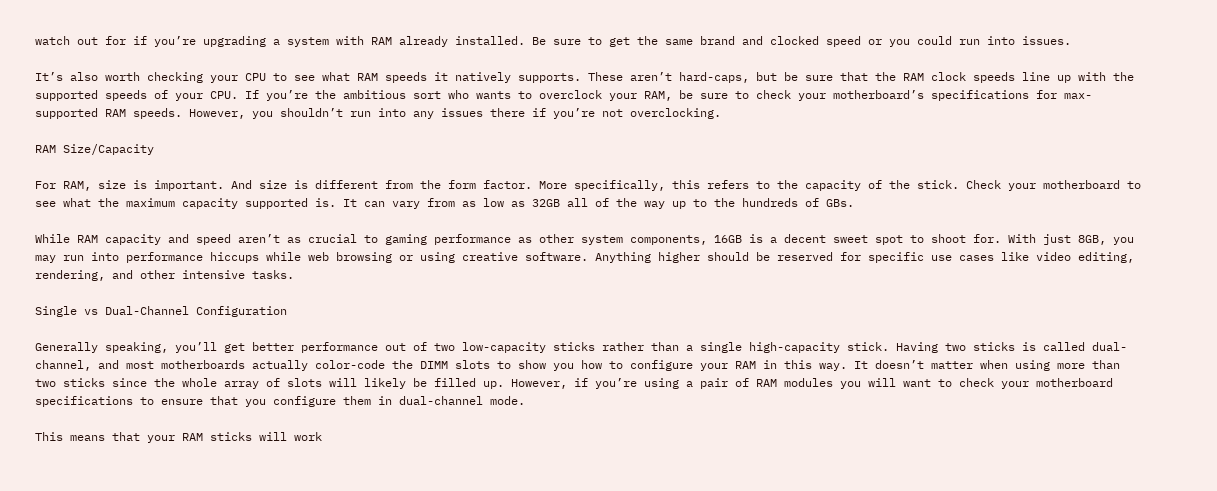watch out for if you’re upgrading a system with RAM already installed. Be sure to get the same brand and clocked speed or you could run into issues.

It’s also worth checking your CPU to see what RAM speeds it natively supports. These aren’t hard-caps, but be sure that the RAM clock speeds line up with the supported speeds of your CPU. If you’re the ambitious sort who wants to overclock your RAM, be sure to check your motherboard’s specifications for max-supported RAM speeds. However, you shouldn’t run into any issues there if you’re not overclocking.

RAM Size/Capacity

For RAM, size is important. And size is different from the form factor. More specifically, this refers to the capacity of the stick. Check your motherboard to see what the maximum capacity supported is. It can vary from as low as 32GB all of the way up to the hundreds of GBs.

While RAM capacity and speed aren’t as crucial to gaming performance as other system components, 16GB is a decent sweet spot to shoot for. With just 8GB, you may run into performance hiccups while web browsing or using creative software. Anything higher should be reserved for specific use cases like video editing, rendering, and other intensive tasks.

Single vs Dual-Channel Configuration

Generally speaking, you’ll get better performance out of two low-capacity sticks rather than a single high-capacity stick. Having two sticks is called dual-channel, and most motherboards actually color-code the DIMM slots to show you how to configure your RAM in this way. It doesn’t matter when using more than two sticks since the whole array of slots will likely be filled up. However, if you’re using a pair of RAM modules you will want to check your motherboard specifications to ensure that you configure them in dual-channel mode.

This means that your RAM sticks will work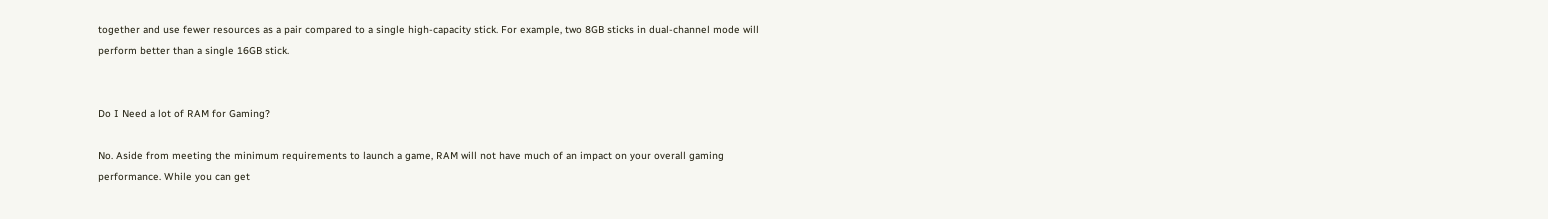together and use fewer resources as a pair compared to a single high-capacity stick. For example, two 8GB sticks in dual-channel mode will perform better than a single 16GB stick.


Do I Need a lot of RAM for Gaming?

No. Aside from meeting the minimum requirements to launch a game, RAM will not have much of an impact on your overall gaming performance. While you can get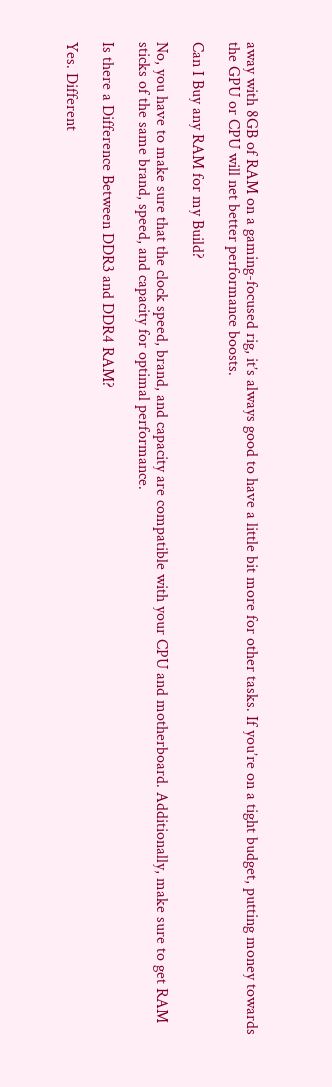away with 8GB of RAM on a gaming-focused rig, it’s always good to have a little bit more for other tasks. If you’re on a tight budget, putting money towards the GPU or CPU will net better performance boosts.

Can I Buy any RAM for my Build?

No, you have to make sure that the clock speed, brand, and capacity are compatible with your CPU and motherboard. Additionally, make sure to get RAM sticks of the same brand, speed, and capacity for optimal performance.

Is there a Difference Between DDR3 and DDR4 RAM?

Yes. Different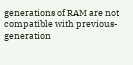generations of RAM are not compatible with previous-generation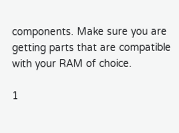components. Make sure you are getting parts that are compatible with your RAM of choice.

1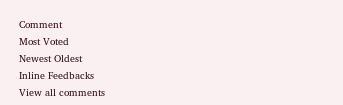Comment
Most Voted
Newest Oldest
Inline Feedbacks
View all comments